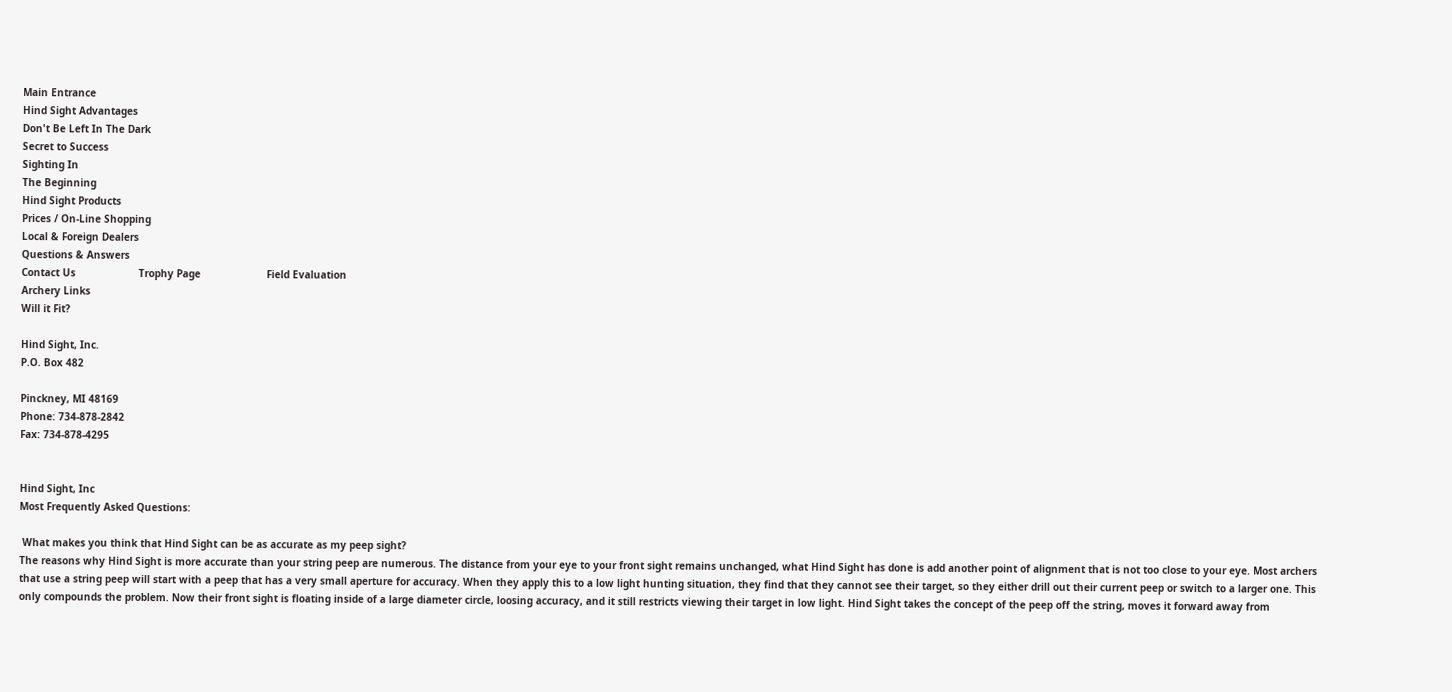Main Entrance
Hind Sight Advantages
Don't Be Left In The Dark
Secret to Success
Sighting In
The Beginning
Hind Sight Products
Prices / On-Line Shopping
Local & Foreign Dealers
Questions & Answers
Contact Us                     Trophy Page                      Field Evaluation
Archery Links
Will it Fit?

Hind Sight, Inc.
P.O. Box 482

Pinckney, MI 48169
Phone: 734-878-2842
Fax: 734-878-4295


Hind Sight, Inc
Most Frequently Asked Questions:

 What makes you think that Hind Sight can be as accurate as my peep sight?
The reasons why Hind Sight is more accurate than your string peep are numerous. The distance from your eye to your front sight remains unchanged, what Hind Sight has done is add another point of alignment that is not too close to your eye. Most archers that use a string peep will start with a peep that has a very small aperture for accuracy. When they apply this to a low light hunting situation, they find that they cannot see their target, so they either drill out their current peep or switch to a larger one. This only compounds the problem. Now their front sight is floating inside of a large diameter circle, loosing accuracy, and it still restricts viewing their target in low light. Hind Sight takes the concept of the peep off the string, moves it forward away from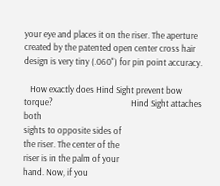your eye and places it on the riser. The aperture created by the patented open center cross hair design is very tiny (.060") for pin point accuracy.

   How exactly does Hind Sight prevent bow torque?                                       Hind Sight attaches both                                                                                           sights to opposite sides of                                                                                                 the riser. The center of the                                                                                             riser is in the palm of your                                                                                             hand. Now, if you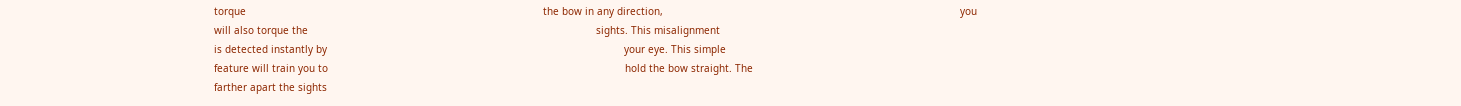torque                                                                                                   the bow in any direction,                                                                                                   you will also torque the                                                                                                sights. This misalignment                                                                                                    is detected instantly by                                                                                                   your eye. This simple                                                                                                   feature will train you to                                                                                                   hold the bow straight. The                                                                                          farther apart the sights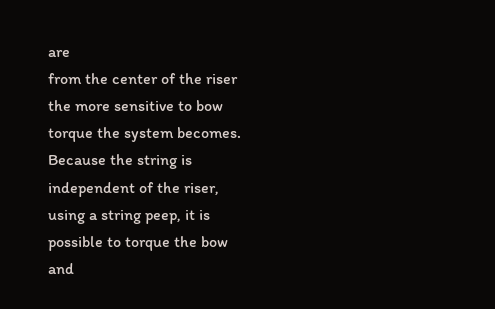are                                                                                            from the center of the riser                                                                                               the more sensitive to bow                                                                                             torque the system becomes.                                                                                    Because the string is                                                                                           independent of the riser,                                                                                                using a string peep, it is                                                                                            possible to torque the bow                                                                                                and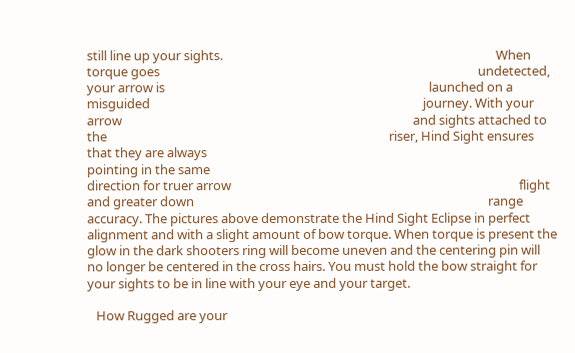still line up your sights.                                                                                           When torque goes                                                                                                          undetected, your arrow is                                                                                        launched on a misguided                                                                                           journey. With your arrow                                                                                                 and sights attached to the                                                                                              riser, Hind Sight ensures                                                                                              that they are always                                                                                                          pointing in the same                                                                                                   direction for truer arrow                                                                                                flight and greater down                                                                                                  range accuracy. The pictures above demonstrate the Hind Sight Eclipse in perfect alignment and with a slight amount of bow torque. When torque is present the glow in the dark shooters ring will become uneven and the centering pin will no longer be centered in the cross hairs. You must hold the bow straight for your sights to be in line with your eye and your target.

   How Rugged are your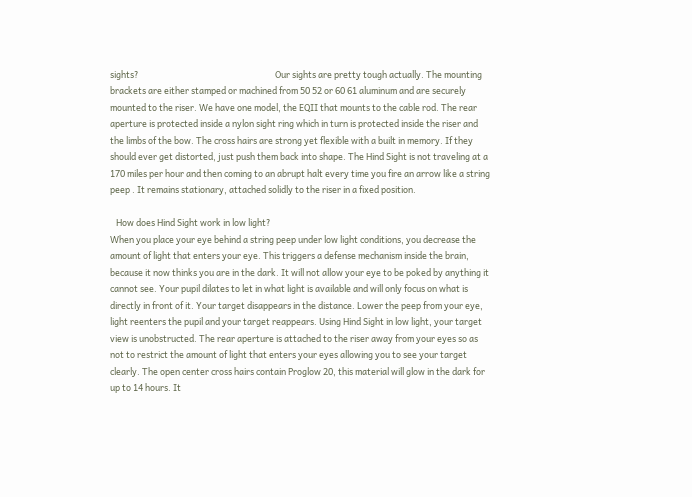sights?                                                                    Our sights are pretty tough actually. The mounting brackets are either stamped or machined from 50 52 or 60 61 aluminum and are securely mounted to the riser. We have one model, the EQII that mounts to the cable rod. The rear aperture is protected inside a nylon sight ring which in turn is protected inside the riser and the limbs of the bow. The cross hairs are strong yet flexible with a built in memory. If they should ever get distorted, just push them back into shape. The Hind Sight is not traveling at a 170 miles per hour and then coming to an abrupt halt every time you fire an arrow like a string peep . It remains stationary, attached solidly to the riser in a fixed position.

   How does Hind Sight work in low light?
When you place your eye behind a string peep under low light conditions, you decrease the amount of light that enters your eye. This triggers a defense mechanism inside the brain, because it now thinks you are in the dark. It will not allow your eye to be poked by anything it cannot see. Your pupil dilates to let in what light is available and will only focus on what is directly in front of it. Your target disappears in the distance. Lower the peep from your eye, light reenters the pupil and your target reappears. Using Hind Sight in low light, your target view is unobstructed. The rear aperture is attached to the riser away from your eyes so as not to restrict the amount of light that enters your eyes allowing you to see your target clearly. The open center cross hairs contain Proglow 20, this material will glow in the dark for up to 14 hours. It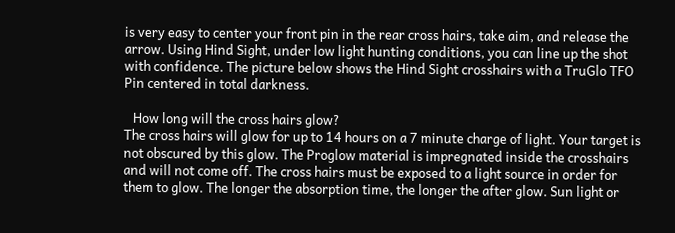is very easy to center your front pin in the rear cross hairs, take aim, and release the arrow. Using Hind Sight, under low light hunting conditions, you can line up the shot with confidence. The picture below shows the Hind Sight crosshairs with a TruGlo TFO Pin centered in total darkness.

   How long will the cross hairs glow?
The cross hairs will glow for up to 14 hours on a 7 minute charge of light. Your target is not obscured by this glow. The Proglow material is impregnated inside the crosshairs and will not come off. The cross hairs must be exposed to a light source in order for them to glow. The longer the absorption time, the longer the after glow. Sun light or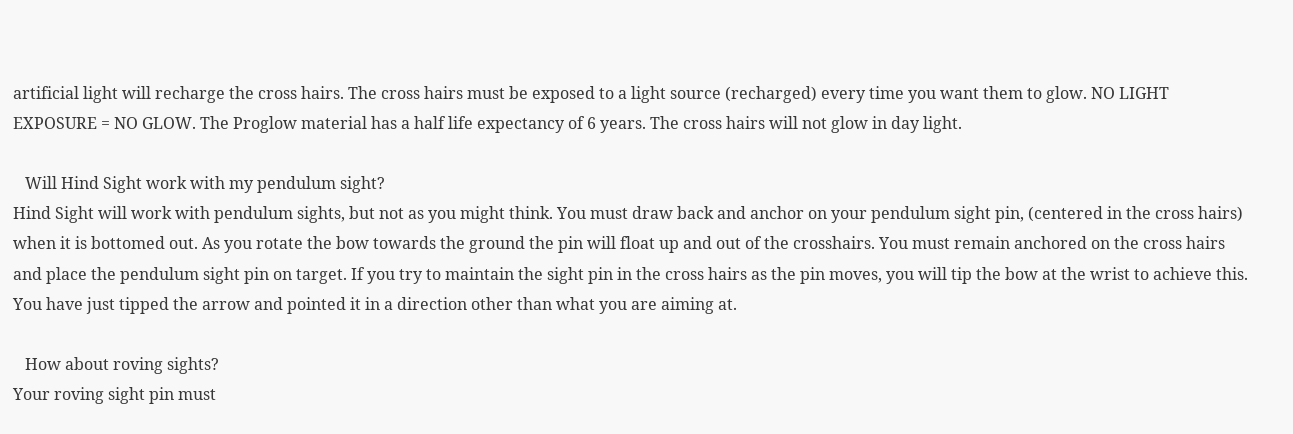artificial light will recharge the cross hairs. The cross hairs must be exposed to a light source (recharged) every time you want them to glow. NO LIGHT EXPOSURE = NO GLOW. The Proglow material has a half life expectancy of 6 years. The cross hairs will not glow in day light.

   Will Hind Sight work with my pendulum sight?
Hind Sight will work with pendulum sights, but not as you might think. You must draw back and anchor on your pendulum sight pin, (centered in the cross hairs) when it is bottomed out. As you rotate the bow towards the ground the pin will float up and out of the crosshairs. You must remain anchored on the cross hairs and place the pendulum sight pin on target. If you try to maintain the sight pin in the cross hairs as the pin moves, you will tip the bow at the wrist to achieve this. You have just tipped the arrow and pointed it in a direction other than what you are aiming at.

   How about roving sights?
Your roving sight pin must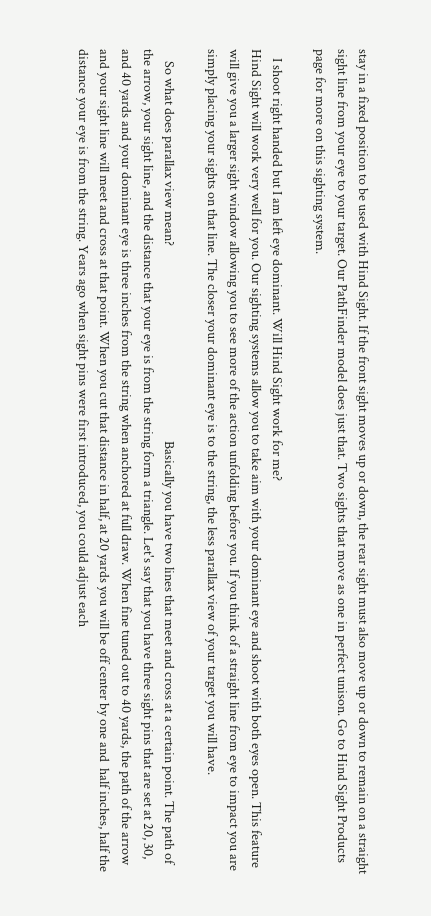stay in a fixed position to be used with Hind Sight. If the front sight moves up or down, the rear sight must also move up or down to remain on a straight sight line from your eye to your target. Our PathFinder model does just that. Two sights that move as one in perfect unison. Go to Hind Sight Products page for more on this sighting system.

   I shoot right handed but I am left eye dominant. Will Hind Sight work for me?
Hind Sight will work very well for you. Our sighting systems allow you to take aim with your dominant eye and shoot with both eyes open. This feature will give you a larger sight window allowing you to see more of the action unfolding before you. If you think of a straight line from eye to impact you are simply placing your sights on that line. The closer your dominant eye is to the string, the less parallax view of your target you will have.

    So what does parallax view mean?                                                                 Basically you have two lines that meet and cross at a certain point. The path of the arrow, your sight line, and the distance that your eye is from the string form a triangle. Let's say that you have three sight pins that are set at 20, 30, and 40 yards and your dominant eye is three inches from the string when anchored at full draw. When fine tuned out to 40 yards, the path of the arrow and your sight line will meet and cross at that point. When you cut that distance in half, at 20 yards you will be off center by one and  half inches, half the distance your eye is from the string. Years ago when sight pins were first introduced, you could adjust each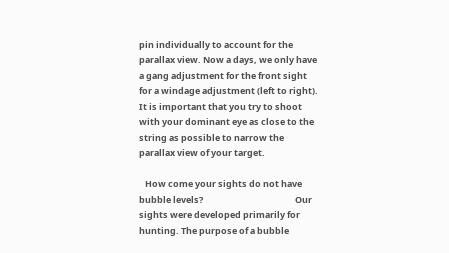pin individually to account for the parallax view. Now a days, we only have a gang adjustment for the front sight for a windage adjustment (left to right). It is important that you try to shoot with your dominant eye as close to the string as possible to narrow the parallax view of your target.

   How come your sights do not have bubble levels?                                              Our sights were developed primarily for hunting. The purpose of a bubble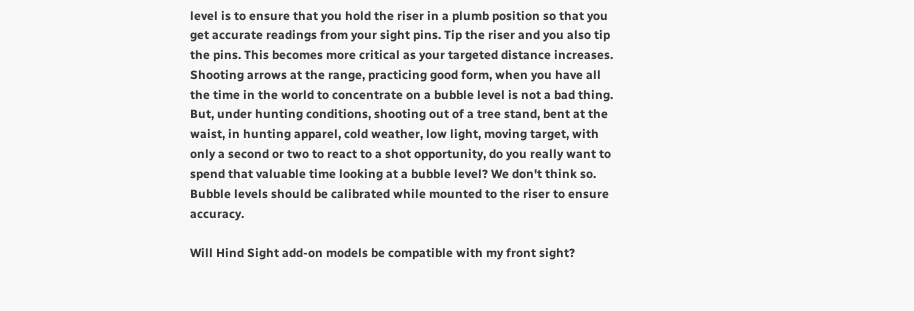level is to ensure that you hold the riser in a plumb position so that you get accurate readings from your sight pins. Tip the riser and you also tip the pins. This becomes more critical as your targeted distance increases. Shooting arrows at the range, practicing good form, when you have all the time in the world to concentrate on a bubble level is not a bad thing. But, under hunting conditions, shooting out of a tree stand, bent at the waist, in hunting apparel, cold weather, low light, moving target, with only a second or two to react to a shot opportunity, do you really want to spend that valuable time looking at a bubble level? We don't think so. Bubble levels should be calibrated while mounted to the riser to ensure accuracy.

Will Hind Sight add-on models be compatible with my front sight?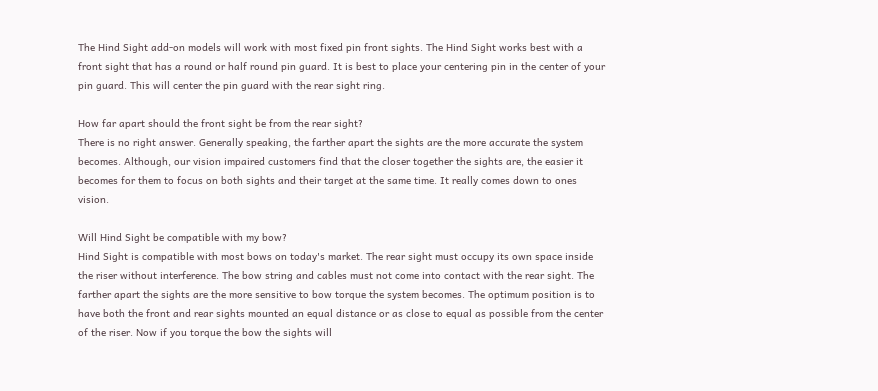The Hind Sight add-on models will work with most fixed pin front sights. The Hind Sight works best with a front sight that has a round or half round pin guard. It is best to place your centering pin in the center of your pin guard. This will center the pin guard with the rear sight ring.

How far apart should the front sight be from the rear sight?
There is no right answer. Generally speaking, the farther apart the sights are the more accurate the system becomes. Although, our vision impaired customers find that the closer together the sights are, the easier it becomes for them to focus on both sights and their target at the same time. It really comes down to ones vision.

Will Hind Sight be compatible with my bow?
Hind Sight is compatible with most bows on today's market. The rear sight must occupy its own space inside the riser without interference. The bow string and cables must not come into contact with the rear sight. The farther apart the sights are the more sensitive to bow torque the system becomes. The optimum position is to have both the front and rear sights mounted an equal distance or as close to equal as possible from the center of the riser. Now if you torque the bow the sights will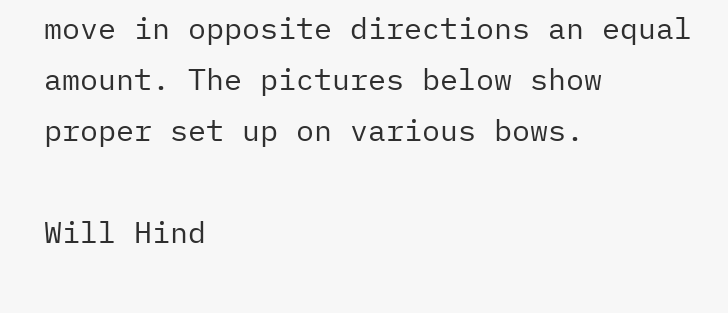move in opposite directions an equal amount. The pictures below show proper set up on various bows.

Will Hind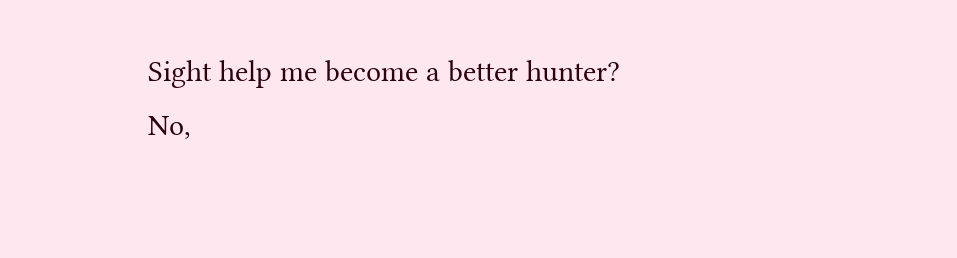Sight help me become a better hunter?                                     No,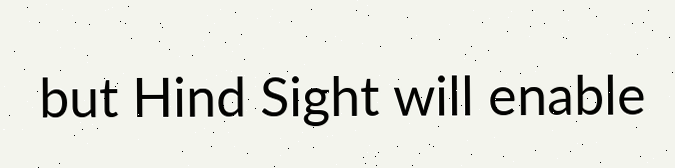but Hind Sight will enable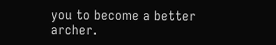you to become a better archer.